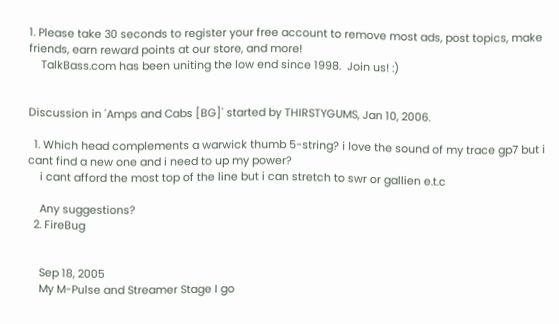1. Please take 30 seconds to register your free account to remove most ads, post topics, make friends, earn reward points at our store, and more!
    TalkBass.com has been uniting the low end since 1998.  Join us! :)


Discussion in 'Amps and Cabs [BG]' started by THIRSTYGUMS, Jan 10, 2006.

  1. Which head complements a warwick thumb 5-string? i love the sound of my trace gp7 but i cant find a new one and i need to up my power?
    i cant afford the most top of the line but i can stretch to swr or gallien e.t.c

    Any suggestions?
  2. FireBug


    Sep 18, 2005
    My M-Pulse and Streamer Stage I go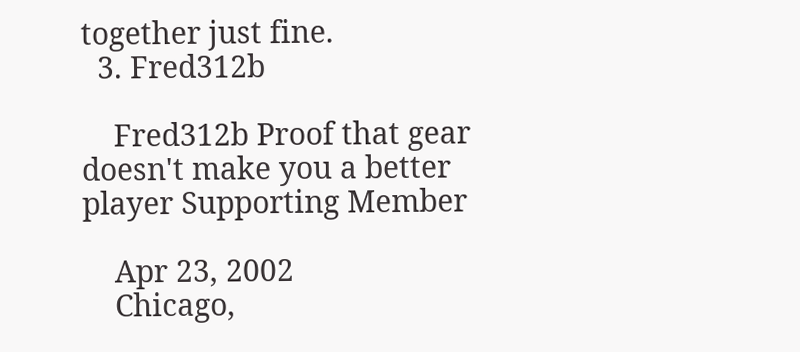together just fine.
  3. Fred312b

    Fred312b Proof that gear doesn't make you a better player Supporting Member

    Apr 23, 2002
    Chicago,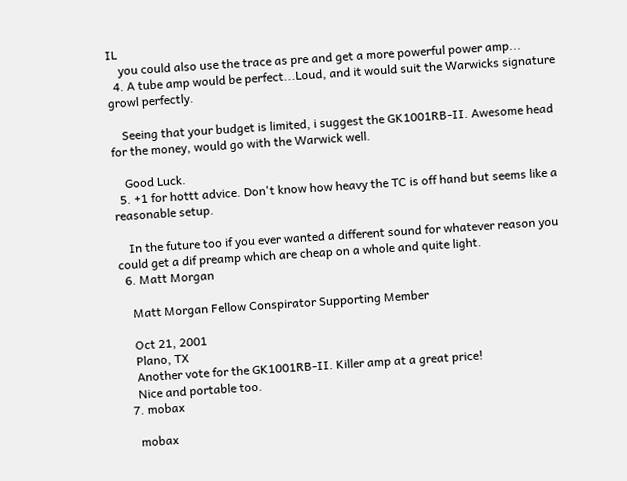IL
    you could also use the trace as pre and get a more powerful power amp...
  4. A tube amp would be perfect...Loud, and it would suit the Warwicks signature growl perfectly.

    Seeing that your budget is limited, i suggest the GK1001RB-II. Awesome head for the money, would go with the Warwick well.

    Good Luck.
  5. +1 for hottt advice. Don't know how heavy the TC is off hand but seems like a reasonable setup.

    In the future too if you ever wanted a different sound for whatever reason you could get a dif preamp which are cheap on a whole and quite light.
  6. Matt Morgan

    Matt Morgan Fellow Conspirator Supporting Member

    Oct 21, 2001
    Plano, TX
    Another vote for the GK1001RB-II. Killer amp at a great price!
    Nice and portable too.
  7. mobax

    mobax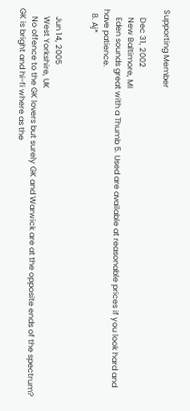Supporting Member

    Dec 31, 2002
    New Baltimore, MI
    Eden sounds great with a Thumb 5. Used are available at reasonable prices if you look hard and have patience.
  8. Aj*


    Jun 14, 2005
    West Yorkshire, UK
    No offence to the GK lovers but surely GK and Warwick are at the opposite ends of the spectrum? GK is bright and hi-fi where as the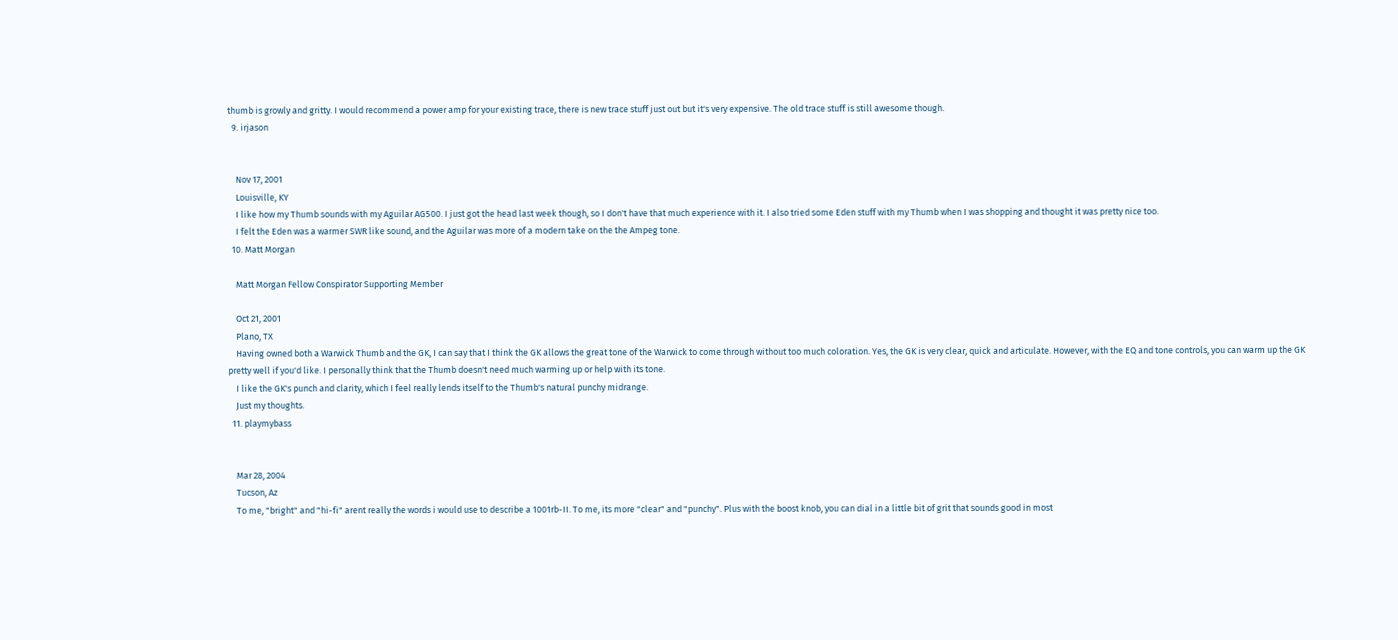thumb is growly and gritty. I would recommend a power amp for your existing trace, there is new trace stuff just out but it's very expensive. The old trace stuff is still awesome though.
  9. irjason


    Nov 17, 2001
    Louisville, KY
    I like how my Thumb sounds with my Aguilar AG500. I just got the head last week though, so I don't have that much experience with it. I also tried some Eden stuff with my Thumb when I was shopping and thought it was pretty nice too.
    I felt the Eden was a warmer SWR like sound, and the Aguilar was more of a modern take on the the Ampeg tone.
  10. Matt Morgan

    Matt Morgan Fellow Conspirator Supporting Member

    Oct 21, 2001
    Plano, TX
    Having owned both a Warwick Thumb and the GK, I can say that I think the GK allows the great tone of the Warwick to come through without too much coloration. Yes, the GK is very clear, quick and articulate. However, with the EQ and tone controls, you can warm up the GK pretty well if you'd like. I personally think that the Thumb doesn't need much warming up or help with its tone.
    I like the GK's punch and clarity, which I feel really lends itself to the Thumb's natural punchy midrange.
    Just my thoughts.
  11. playmybass


    Mar 28, 2004
    Tucson, Az
    To me, "bright" and "hi-fi" arent really the words i would use to describe a 1001rb-II. To me, its more "clear" and "punchy". Plus with the boost knob, you can dial in a little bit of grit that sounds good in most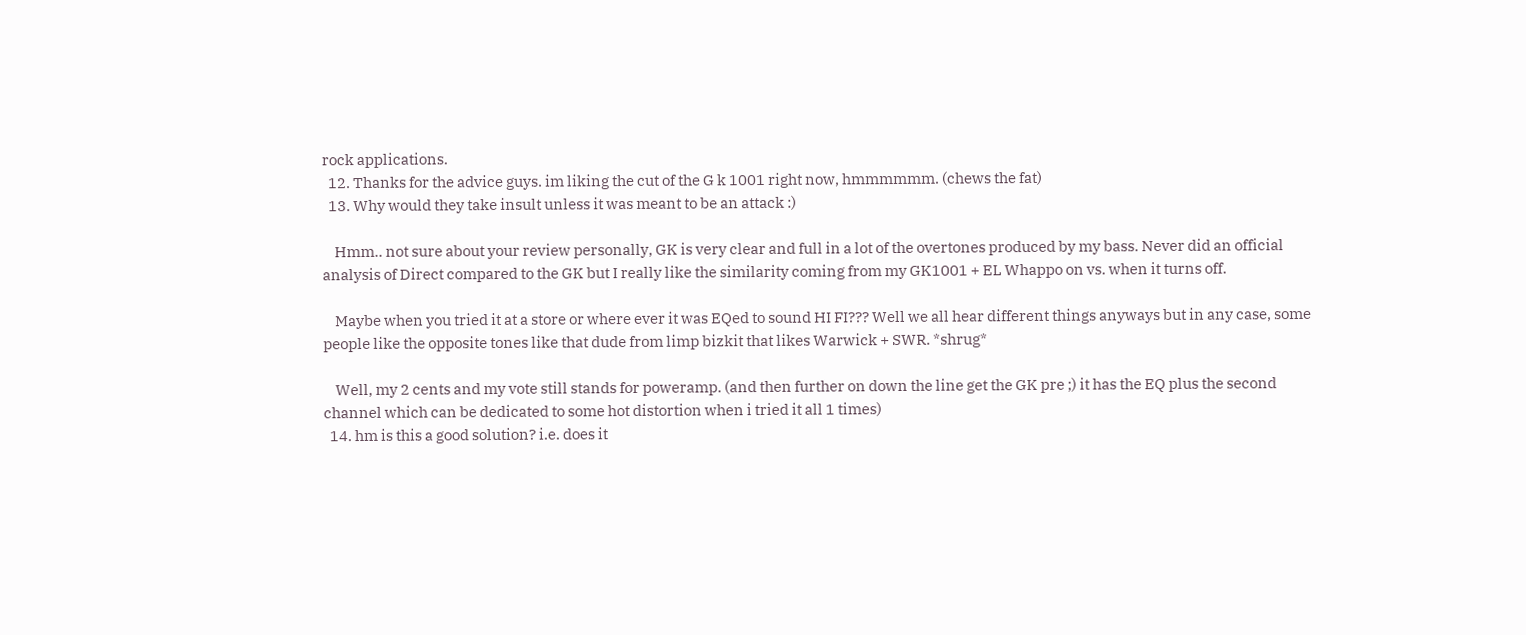rock applications.
  12. Thanks for the advice guys. im liking the cut of the G k 1001 right now, hmmmmmm. (chews the fat)
  13. Why would they take insult unless it was meant to be an attack :)

    Hmm.. not sure about your review personally, GK is very clear and full in a lot of the overtones produced by my bass. Never did an official analysis of Direct compared to the GK but I really like the similarity coming from my GK1001 + EL Whappo on vs. when it turns off.

    Maybe when you tried it at a store or where ever it was EQed to sound HI FI??? Well we all hear different things anyways but in any case, some people like the opposite tones like that dude from limp bizkit that likes Warwick + SWR. *shrug*

    Well, my 2 cents and my vote still stands for poweramp. (and then further on down the line get the GK pre ;) it has the EQ plus the second channel which can be dedicated to some hot distortion when i tried it all 1 times)
  14. hm is this a good solution? i.e. does it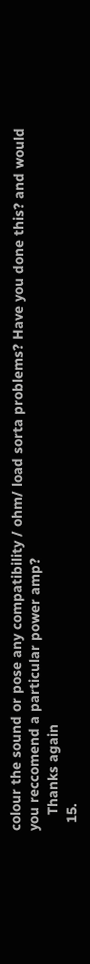colour the sound or pose any compatibility / ohm/ load sorta problems? Have you done this? and would you reccomend a particular power amp?
    Thanks again
  15.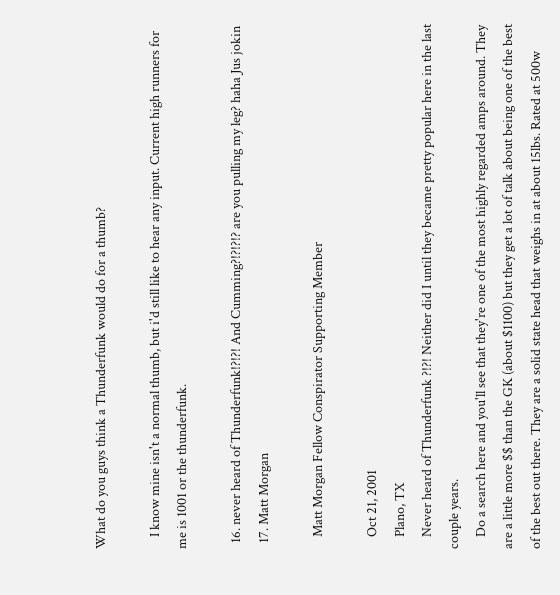What do you guys think a Thunderfunk would do for a thumb?

    I know mine isn't a normal thumb, but i'd still like to hear any input. Current high runners for me is 1001 or the thunderfunk.

  16. never heard of Thunderfunk!?!?! And Cumming?!?!?!? are you pulling my leg? haha Jus jokin
  17. Matt Morgan

    Matt Morgan Fellow Conspirator Supporting Member

    Oct 21, 2001
    Plano, TX
    Never heard of Thunderfunk ?!?! Neither did I until they became pretty popular here in the last couple years.
    Do a search here and you'll see that they're one of the most highly regarded amps around. They are a little more $$ than the GK (about $1100) but they get a lot of talk about being one of the best of the best out there. They are a solid state head that weighs in at about 15lbs. Rated at 500w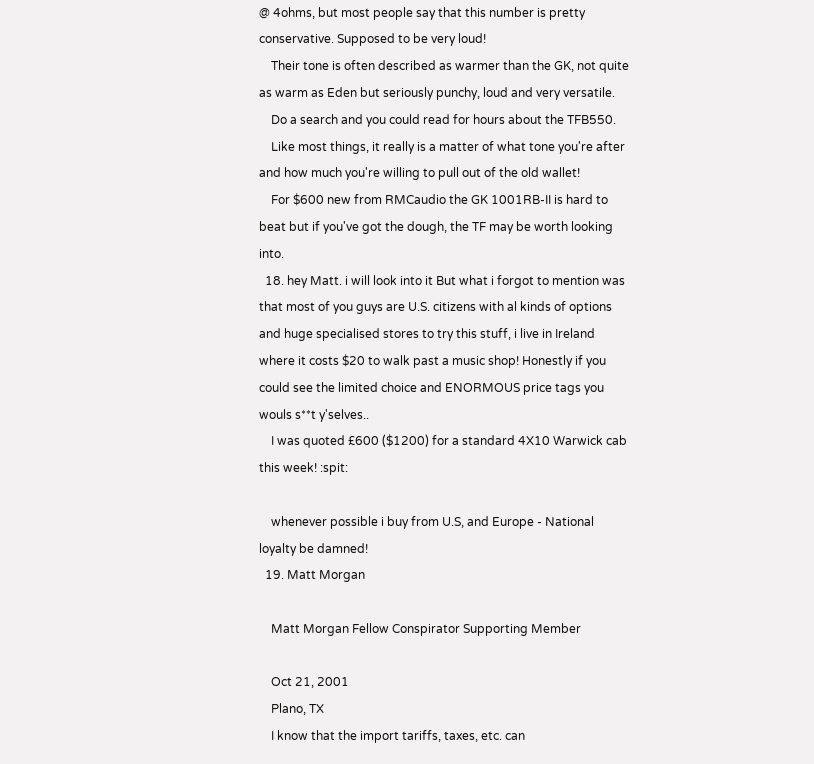@ 4ohms, but most people say that this number is pretty conservative. Supposed to be very loud!
    Their tone is often described as warmer than the GK, not quite as warm as Eden but seriously punchy, loud and very versatile.
    Do a search and you could read for hours about the TFB550.
    Like most things, it really is a matter of what tone you're after and how much you're willing to pull out of the old wallet!
    For $600 new from RMCaudio the GK 1001RB-II is hard to beat but if you've got the dough, the TF may be worth looking into.
  18. hey Matt. i will look into it But what i forgot to mention was that most of you guys are U.S. citizens with al kinds of options and huge specialised stores to try this stuff, i live in Ireland where it costs $20 to walk past a music shop! Honestly if you could see the limited choice and ENORMOUS price tags you wouls s**t y'selves..
    I was quoted £600 ($1200) for a standard 4X10 Warwick cab this week! :spit:

    whenever possible i buy from U.S, and Europe - National loyalty be damned!
  19. Matt Morgan

    Matt Morgan Fellow Conspirator Supporting Member

    Oct 21, 2001
    Plano, TX
    I know that the import tariffs, taxes, etc. can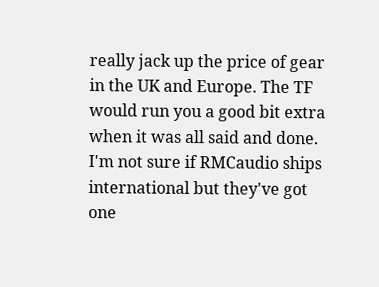really jack up the price of gear in the UK and Europe. The TF would run you a good bit extra when it was all said and done. I'm not sure if RMCaudio ships international but they've got one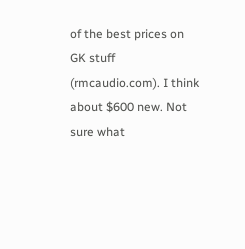of the best prices on GK stuff (rmcaudio.com). I think about $600 new. Not sure what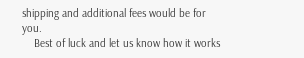shipping and additional fees would be for you.
    Best of luck and let us know how it works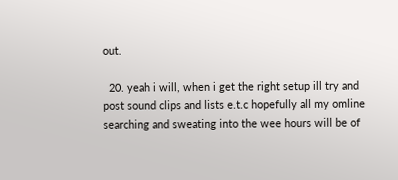out.

  20. yeah i will, when i get the right setup ill try and post sound clips and lists e.t.c hopefully all my omline searching and sweating into the wee hours will be of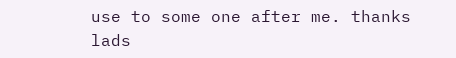use to some one after me. thanks lads